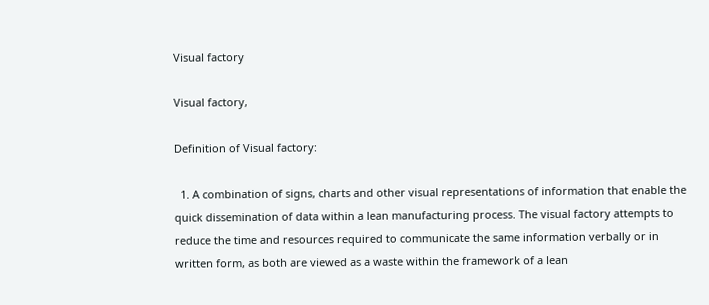Visual factory

Visual factory,

Definition of Visual factory:

  1. A combination of signs, charts and other visual representations of information that enable the quick dissemination of data within a lean manufacturing process. The visual factory attempts to reduce the time and resources required to communicate the same information verbally or in written form, as both are viewed as a waste within the framework of a lean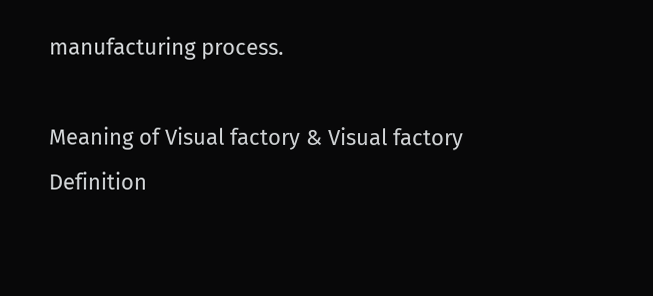manufacturing process.

Meaning of Visual factory & Visual factory Definition